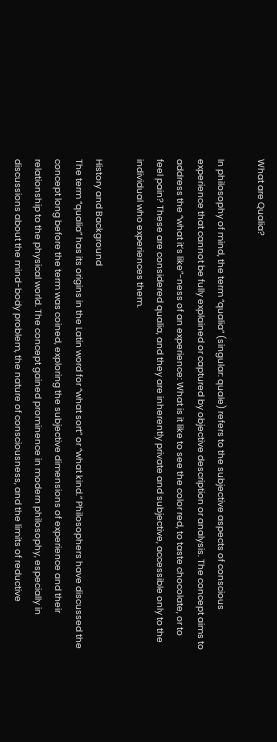What are Qualia?

In philosophy of mind, the term “qualia” (singular: quale) refers to the subjective aspects of conscious experience that cannot be fully explained or captured by objective description or analysis. The concept aims to address the “what it’s like”-ness of an experience: What is it like to see the color red, to taste chocolate, or to feel pain? These are considered qualia, and they are inherently private and subjective, accessible only to the individual who experiences them.

History and Background
The term “qualia” has its origins in the Latin word for “what sort” or “what kind.” Philosophers have discussed the concept long before the term was coined, exploring the subjective dimensions of experience and their relationship to the physical world. The concept gained prominence in modern philosophy, especially in discussions about the mind-body problem, the nature of consciousness, and the limits of reductive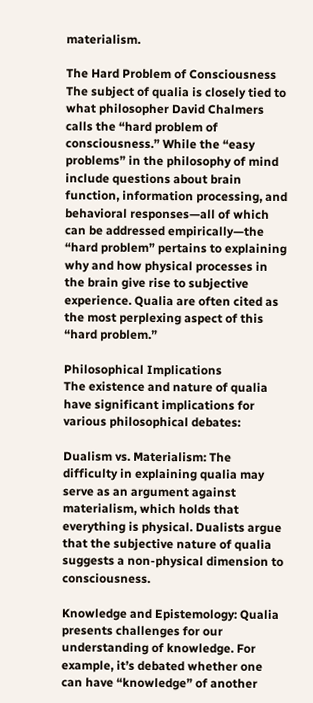materialism.

The Hard Problem of Consciousness
The subject of qualia is closely tied to what philosopher David Chalmers calls the “hard problem of consciousness.” While the “easy problems” in the philosophy of mind include questions about brain function, information processing, and behavioral responses—all of which can be addressed empirically—the “hard problem” pertains to explaining why and how physical processes in the brain give rise to subjective experience. Qualia are often cited as the most perplexing aspect of this “hard problem.”

Philosophical Implications
The existence and nature of qualia have significant implications for various philosophical debates:

Dualism vs. Materialism: The difficulty in explaining qualia may serve as an argument against materialism, which holds that everything is physical. Dualists argue that the subjective nature of qualia suggests a non-physical dimension to consciousness.

Knowledge and Epistemology: Qualia presents challenges for our understanding of knowledge. For example, it’s debated whether one can have “knowledge” of another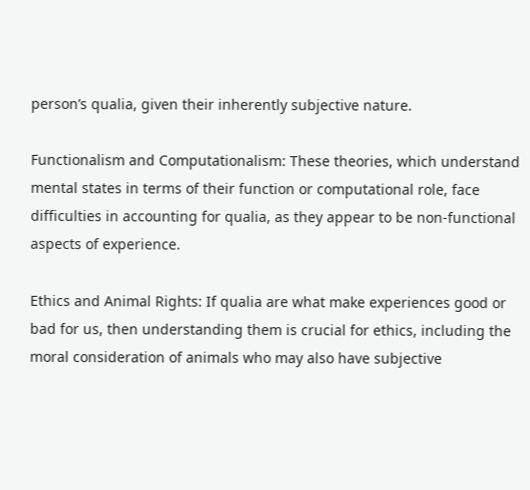person’s qualia, given their inherently subjective nature.

Functionalism and Computationalism: These theories, which understand mental states in terms of their function or computational role, face difficulties in accounting for qualia, as they appear to be non-functional aspects of experience.

Ethics and Animal Rights: If qualia are what make experiences good or bad for us, then understanding them is crucial for ethics, including the moral consideration of animals who may also have subjective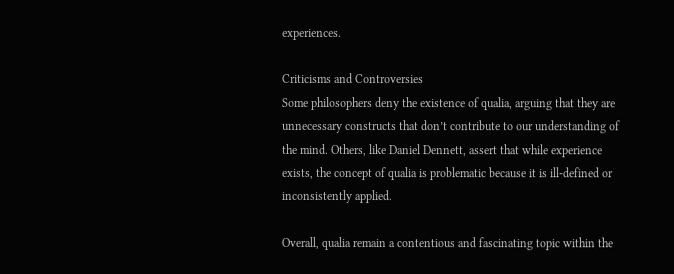experiences.

Criticisms and Controversies
Some philosophers deny the existence of qualia, arguing that they are unnecessary constructs that don’t contribute to our understanding of the mind. Others, like Daniel Dennett, assert that while experience exists, the concept of qualia is problematic because it is ill-defined or inconsistently applied.

Overall, qualia remain a contentious and fascinating topic within the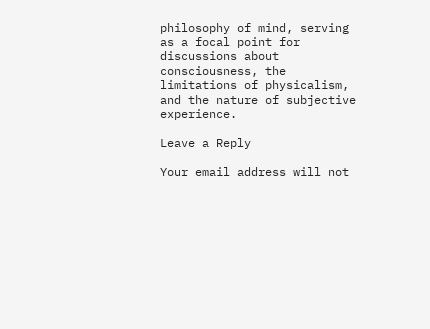philosophy of mind, serving as a focal point for discussions about consciousness, the limitations of physicalism, and the nature of subjective experience.

Leave a Reply

Your email address will not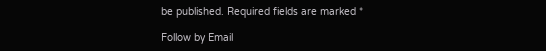be published. Required fields are marked *

Follow by Email